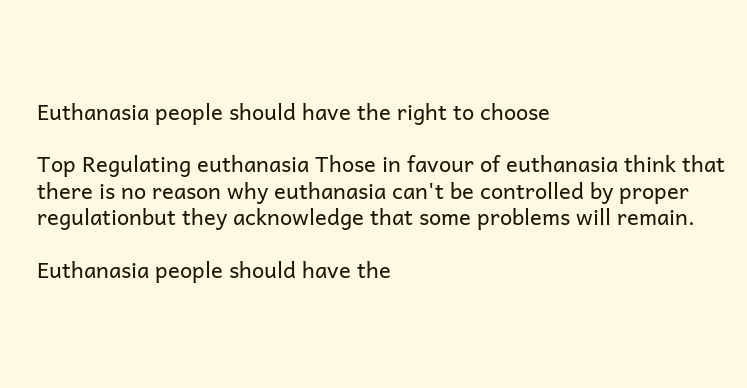Euthanasia people should have the right to choose

Top Regulating euthanasia Those in favour of euthanasia think that there is no reason why euthanasia can't be controlled by proper regulationbut they acknowledge that some problems will remain.

Euthanasia people should have the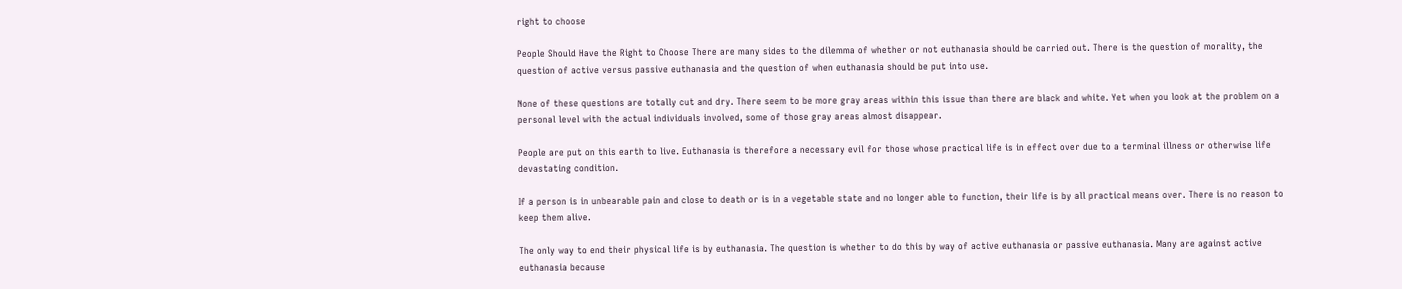right to choose

People Should Have the Right to Choose There are many sides to the dilemma of whether or not euthanasia should be carried out. There is the question of morality, the question of active versus passive euthanasia and the question of when euthanasia should be put into use.

None of these questions are totally cut and dry. There seem to be more gray areas within this issue than there are black and white. Yet when you look at the problem on a personal level with the actual individuals involved, some of those gray areas almost disappear.

People are put on this earth to live. Euthanasia is therefore a necessary evil for those whose practical life is in effect over due to a terminal illness or otherwise life devastating condition.

If a person is in unbearable pain and close to death or is in a vegetable state and no longer able to function, their life is by all practical means over. There is no reason to keep them alive.

The only way to end their physical life is by euthanasia. The question is whether to do this by way of active euthanasia or passive euthanasia. Many are against active euthanasia because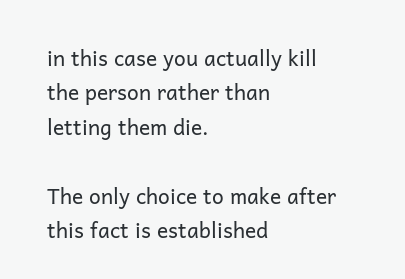in this case you actually kill the person rather than letting them die.

The only choice to make after this fact is established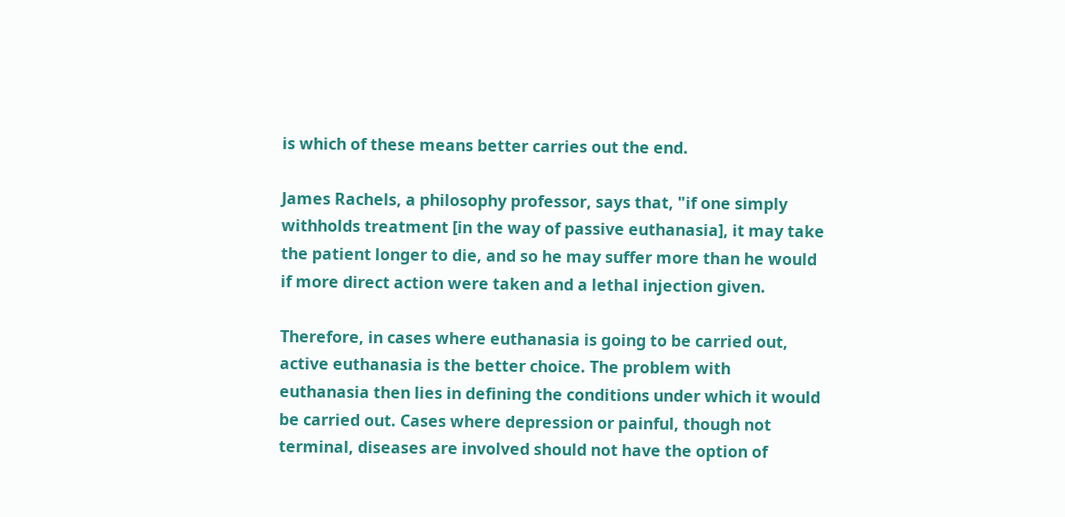is which of these means better carries out the end.

James Rachels, a philosophy professor, says that, "if one simply withholds treatment [in the way of passive euthanasia], it may take the patient longer to die, and so he may suffer more than he would if more direct action were taken and a lethal injection given.

Therefore, in cases where euthanasia is going to be carried out, active euthanasia is the better choice. The problem with euthanasia then lies in defining the conditions under which it would be carried out. Cases where depression or painful, though not terminal, diseases are involved should not have the option of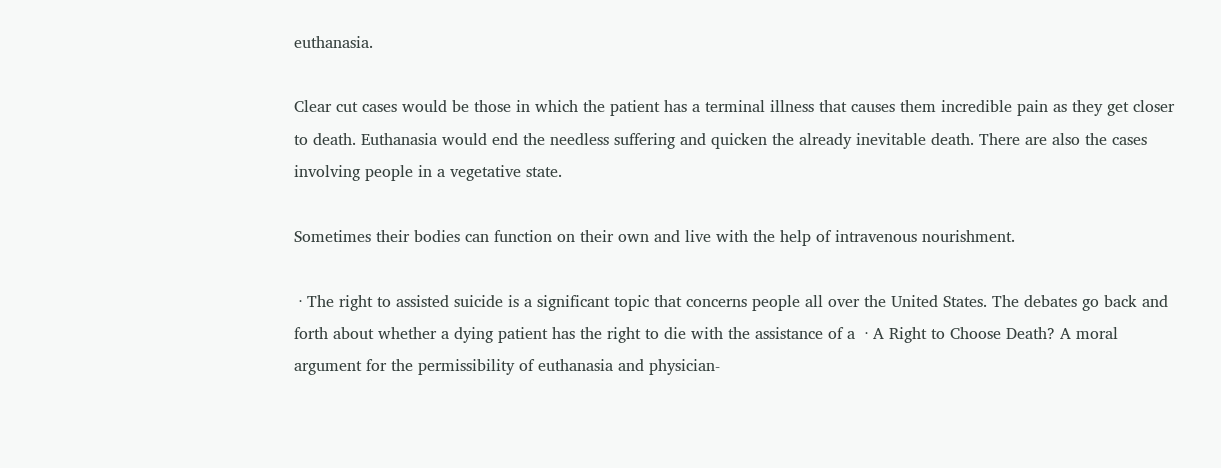euthanasia.

Clear cut cases would be those in which the patient has a terminal illness that causes them incredible pain as they get closer to death. Euthanasia would end the needless suffering and quicken the already inevitable death. There are also the cases involving people in a vegetative state.

Sometimes their bodies can function on their own and live with the help of intravenous nourishment.

 · The right to assisted suicide is a significant topic that concerns people all over the United States. The debates go back and forth about whether a dying patient has the right to die with the assistance of a  · A Right to Choose Death? A moral argument for the permissibility of euthanasia and physician-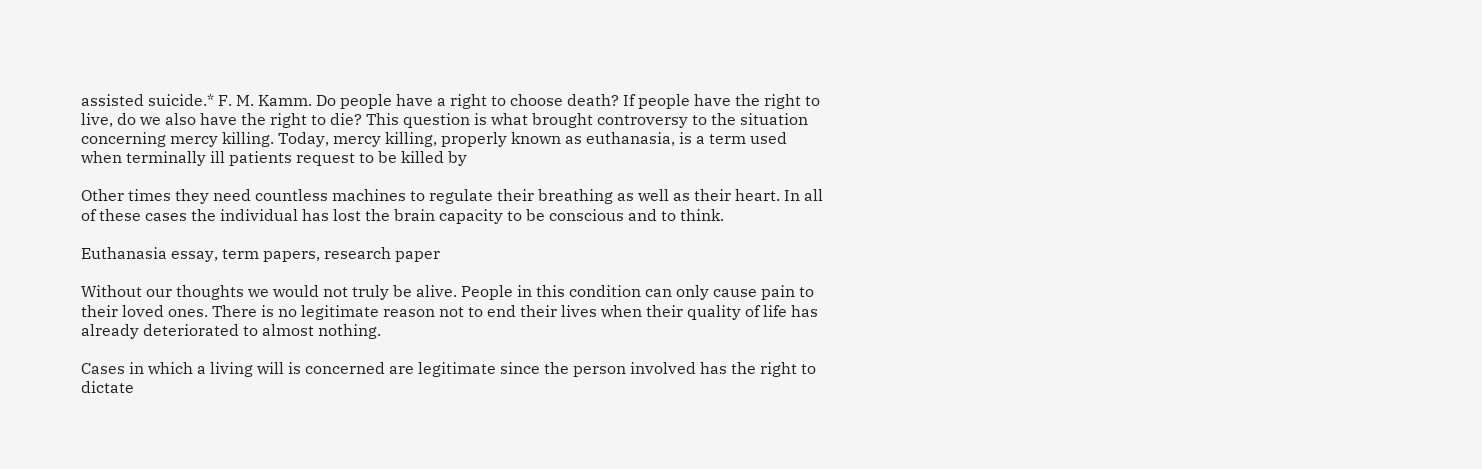assisted suicide.* F. M. Kamm. Do people have a right to choose death? If people have the right to live, do we also have the right to die? This question is what brought controversy to the situation concerning mercy killing. Today, mercy killing, properly known as euthanasia, is a term used when terminally ill patients request to be killed by

Other times they need countless machines to regulate their breathing as well as their heart. In all of these cases the individual has lost the brain capacity to be conscious and to think.

Euthanasia essay, term papers, research paper

Without our thoughts we would not truly be alive. People in this condition can only cause pain to their loved ones. There is no legitimate reason not to end their lives when their quality of life has already deteriorated to almost nothing.

Cases in which a living will is concerned are legitimate since the person involved has the right to dictate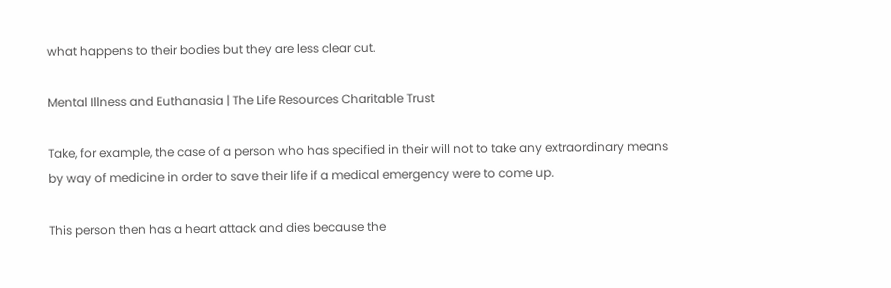what happens to their bodies but they are less clear cut.

Mental Illness and Euthanasia | The Life Resources Charitable Trust

Take, for example, the case of a person who has specified in their will not to take any extraordinary means by way of medicine in order to save their life if a medical emergency were to come up.

This person then has a heart attack and dies because the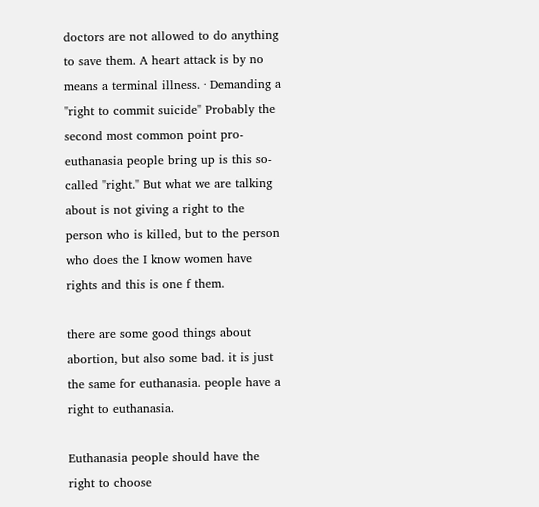doctors are not allowed to do anything to save them. A heart attack is by no means a terminal illness. · Demanding a "right to commit suicide" Probably the second most common point pro-euthanasia people bring up is this so-called "right." But what we are talking about is not giving a right to the person who is killed, but to the person who does the I know women have rights and this is one f them.

there are some good things about abortion, but also some bad. it is just the same for euthanasia. people have a right to euthanasia.

Euthanasia people should have the right to choose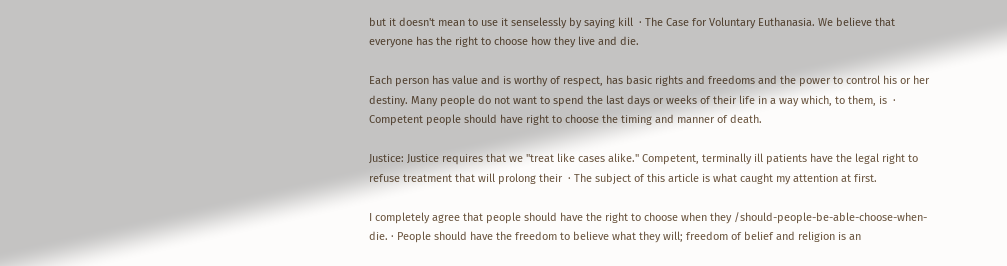but it doesn't mean to use it senselessly by saying kill  · The Case for Voluntary Euthanasia. We believe that everyone has the right to choose how they live and die.

Each person has value and is worthy of respect, has basic rights and freedoms and the power to control his or her destiny. Many people do not want to spend the last days or weeks of their life in a way which, to them, is  · Competent people should have right to choose the timing and manner of death.

Justice: Justice requires that we "treat like cases alike." Competent, terminally ill patients have the legal right to refuse treatment that will prolong their  · The subject of this article is what caught my attention at first.

I completely agree that people should have the right to choose when they /should-people-be-able-choose-when-die. · People should have the freedom to believe what they will; freedom of belief and religion is an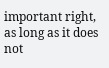important right, as long as it does not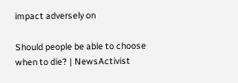impact adversely on

Should people be able to choose when to die? | NewsActivist